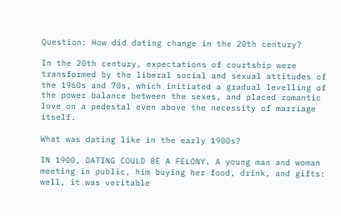Question: How did dating change in the 20th century?

In the 20th century, expectations of courtship were transformed by the liberal social and sexual attitudes of the 1960s and 70s, which initiated a gradual levelling of the power balance between the sexes, and placed romantic love on a pedestal even above the necessity of marriage itself.

What was dating like in the early 1900s?

IN 1900, DATING COULD BE A FELONY. A young man and woman meeting in public, him buying her food, drink, and gifts: well, it was veritable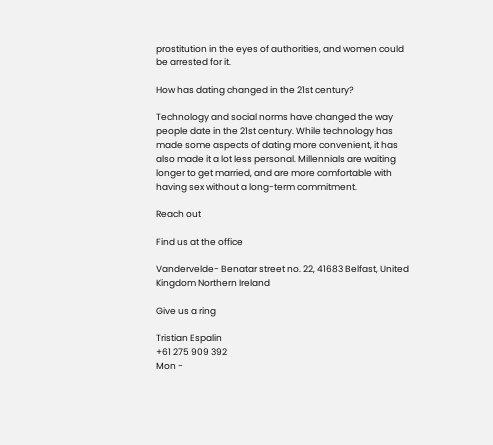prostitution in the eyes of authorities, and women could be arrested for it.

How has dating changed in the 21st century?

Technology and social norms have changed the way people date in the 21st century. While technology has made some aspects of dating more convenient, it has also made it a lot less personal. Millennials are waiting longer to get married, and are more comfortable with having sex without a long-term commitment.

Reach out

Find us at the office

Vandervelde- Benatar street no. 22, 41683 Belfast, United Kingdom Northern Ireland

Give us a ring

Tristian Espalin
+61 275 909 392
Mon -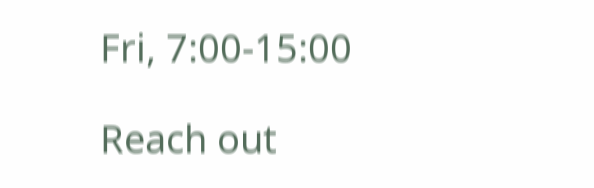Fri, 7:00-15:00

Reach out